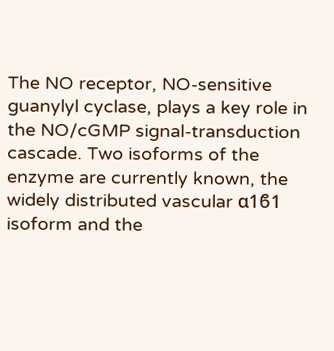The NO receptor, NO-sensitive guanylyl cyclase, plays a key role in the NO/cGMP signal-transduction cascade. Two isoforms of the enzyme are currently known, the widely distributed vascular α1ϐ1 isoform and the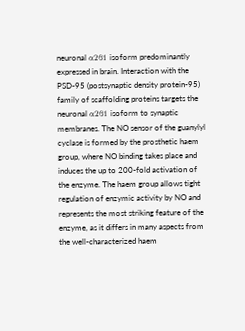neuronal α2ϐ1 isoform predominantly expressed in brain. Interaction with the PSD-95 (postsynaptic density protein-95) family of scaffolding proteins targets the neuronal α2ϐ1 isoform to synaptic membranes. The NO sensor of the guanylyl cyclase is formed by the prosthetic haem group, where NO binding takes place and induces the up to 200-fold activation of the enzyme. The haem group allows tight regulation of enzymic activity by NO and represents the most striking feature of the enzyme, as it differs in many aspects from the well-characterized haem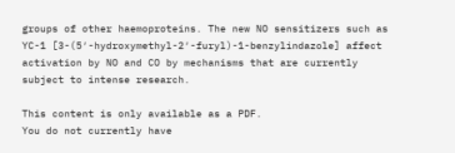groups of other haemoproteins. The new NO sensitizers such as YC-1 [3-(5′-hydroxymethyl-2′-furyl)-1-benzylindazole] affect activation by NO and CO by mechanisms that are currently subject to intense research.

This content is only available as a PDF.
You do not currently have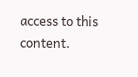access to this content.